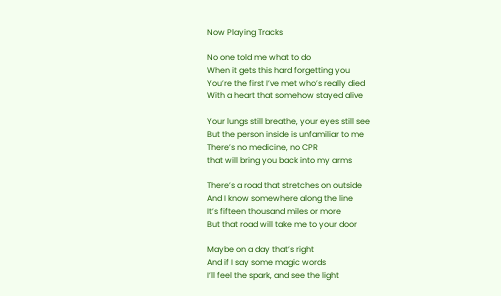Now Playing Tracks

No one told me what to do
When it gets this hard forgetting you
You’re the first I’ve met who’s really died
With a heart that somehow stayed alive

Your lungs still breathe, your eyes still see
But the person inside is unfamiliar to me
There’s no medicine, no CPR
that will bring you back into my arms

There’s a road that stretches on outside
And I know somewhere along the line
It’s fifteen thousand miles or more
But that road will take me to your door

Maybe on a day that’s right
And if I say some magic words
I’ll feel the spark, and see the light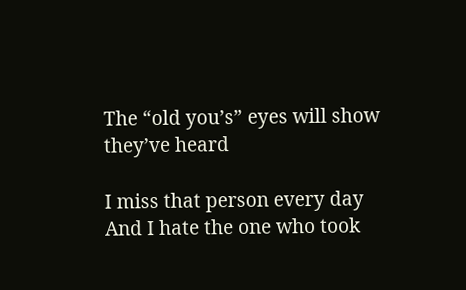The “old you’s” eyes will show they’ve heard

I miss that person every day
And I hate the one who took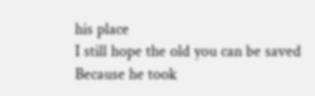his place
I still hope the old you can be saved
Because he took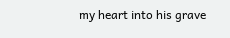my heart into his grave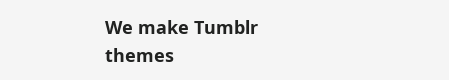We make Tumblr themes